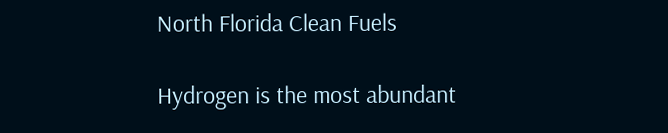North Florida Clean Fuels

Hydrogen is the most abundant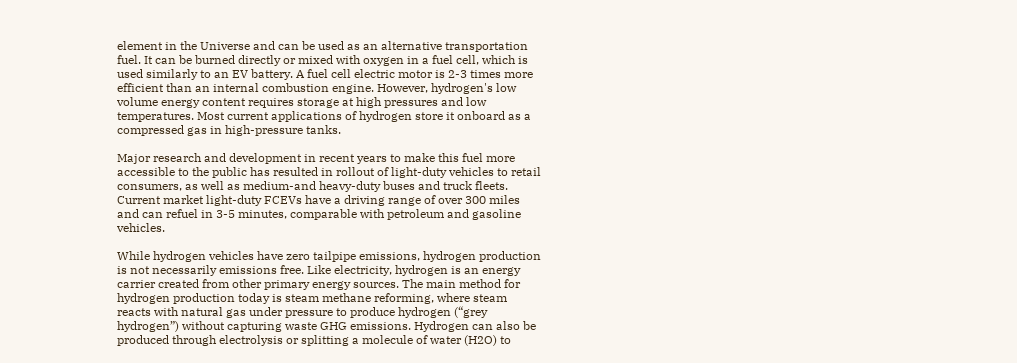element in the Universe and can be used as an alternative transportation fuel. It can be burned directly or mixed with oxygen in a fuel cell, which is used similarly to an EV battery. A fuel cell electric motor is 2-3 times more efficient than an internal combustion engine. However, hydrogen's low volume energy content requires storage at high pressures and low temperatures. Most current applications of hydrogen store it onboard as a compressed gas in high-pressure tanks.

Major research and development in recent years to make this fuel more accessible to the public has resulted in rollout of light-duty vehicles to retail consumers, as well as medium-and heavy-duty buses and truck fleets. Current market light-duty FCEVs have a driving range of over 300 miles and can refuel in 3-5 minutes, comparable with petroleum and gasoline vehicles.

While hydrogen vehicles have zero tailpipe emissions, hydrogen production is not necessarily emissions free. Like electricity, hydrogen is an energy carrier created from other primary energy sources. The main method for hydrogen production today is steam methane reforming, where steam reacts with natural gas under pressure to produce hydrogen (“grey hydrogen”) without capturing waste GHG emissions. Hydrogen can also be produced through electrolysis or splitting a molecule of water (H2O) to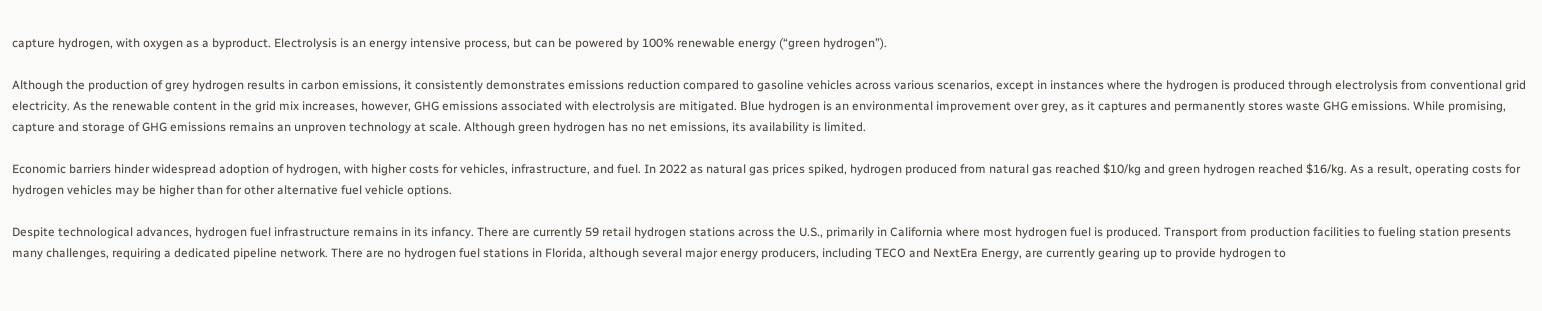capture hydrogen, with oxygen as a byproduct. Electrolysis is an energy intensive process, but can be powered by 100% renewable energy (“green hydrogen”).

Although the production of grey hydrogen results in carbon emissions, it consistently demonstrates emissions reduction compared to gasoline vehicles across various scenarios, except in instances where the hydrogen is produced through electrolysis from conventional grid electricity. As the renewable content in the grid mix increases, however, GHG emissions associated with electrolysis are mitigated. Blue hydrogen is an environmental improvement over grey, as it captures and permanently stores waste GHG emissions. While promising, capture and storage of GHG emissions remains an unproven technology at scale. Although green hydrogen has no net emissions, its availability is limited.

Economic barriers hinder widespread adoption of hydrogen, with higher costs for vehicles, infrastructure, and fuel. In 2022 as natural gas prices spiked, hydrogen produced from natural gas reached $10/kg and green hydrogen reached $16/kg. As a result, operating costs for hydrogen vehicles may be higher than for other alternative fuel vehicle options.

Despite technological advances, hydrogen fuel infrastructure remains in its infancy. There are currently 59 retail hydrogen stations across the U.S., primarily in California where most hydrogen fuel is produced. Transport from production facilities to fueling station presents many challenges, requiring a dedicated pipeline network. There are no hydrogen fuel stations in Florida, although several major energy producers, including TECO and NextEra Energy, are currently gearing up to provide hydrogen to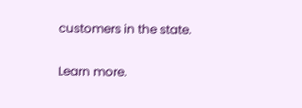customers in the state.

Learn more.